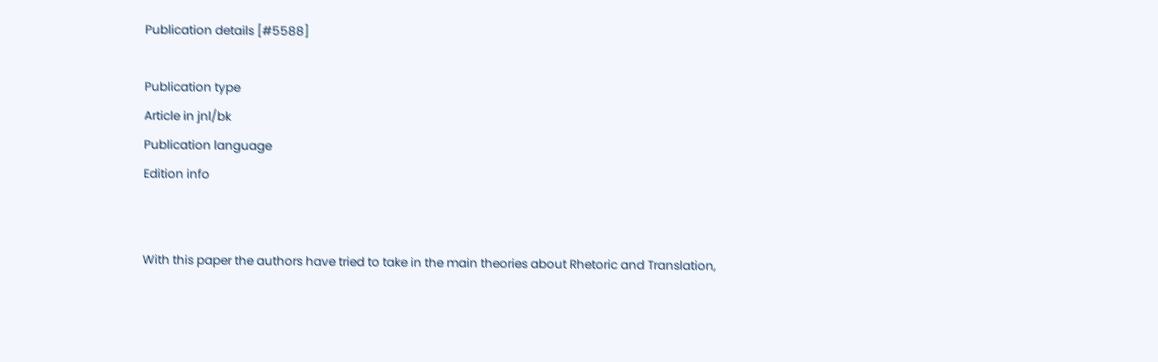Publication details [#5588]

Publication type
Article in jnl/bk
Publication language
Edition info


With this paper the authors have tried to take in the main theories about Rhetoric and Translation,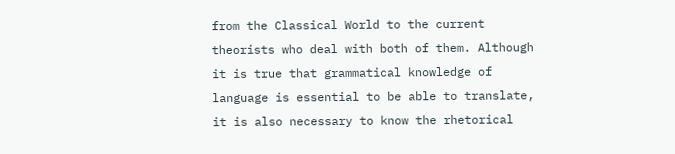from the Classical World to the current theorists who deal with both of them. Although it is true that grammatical knowledge of language is essential to be able to translate, it is also necessary to know the rhetorical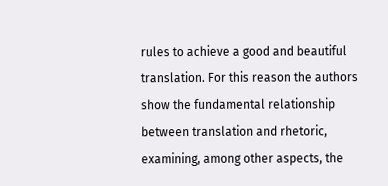rules to achieve a good and beautiful translation. For this reason the authors show the fundamental relationship between translation and rhetoric, examining, among other aspects, the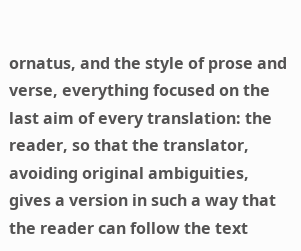ornatus, and the style of prose and verse, everything focused on the last aim of every translation: the reader, so that the translator, avoiding original ambiguities, gives a version in such a way that the reader can follow the text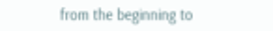from the beginning to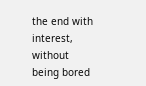the end with interest, without being bored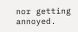nor getting annoyed.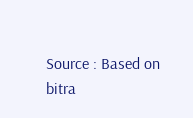Source : Based on bitra